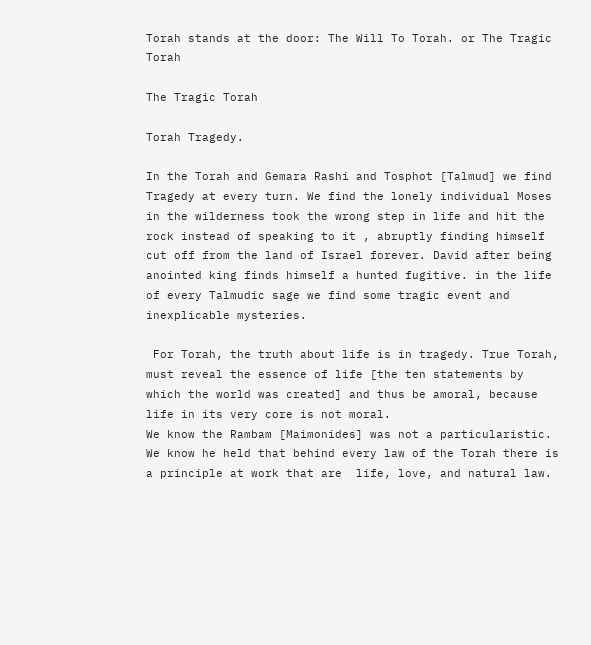Torah stands at the door: The Will To Torah. or The Tragic Torah

The Tragic Torah

Torah Tragedy.

In the Torah and Gemara Rashi and Tosphot [Talmud] we find  Tragedy at every turn. We find the lonely individual Moses in the wilderness took the wrong step in life and hit the rock instead of speaking to it , abruptly finding himself cut off from the land of Israel forever. David after being anointed king finds himself a hunted fugitive. in the life of every Talmudic sage we find some tragic event and inexplicable mysteries.

 For Torah, the truth about life is in tragedy. True Torah, must reveal the essence of life [the ten statements by which the world was created] and thus be amoral, because life in its very core is not moral.
We know the Rambam [Maimonides] was not a particularistic. We know he held that behind every law of the Torah there is a principle at work that are  life, love, and natural law.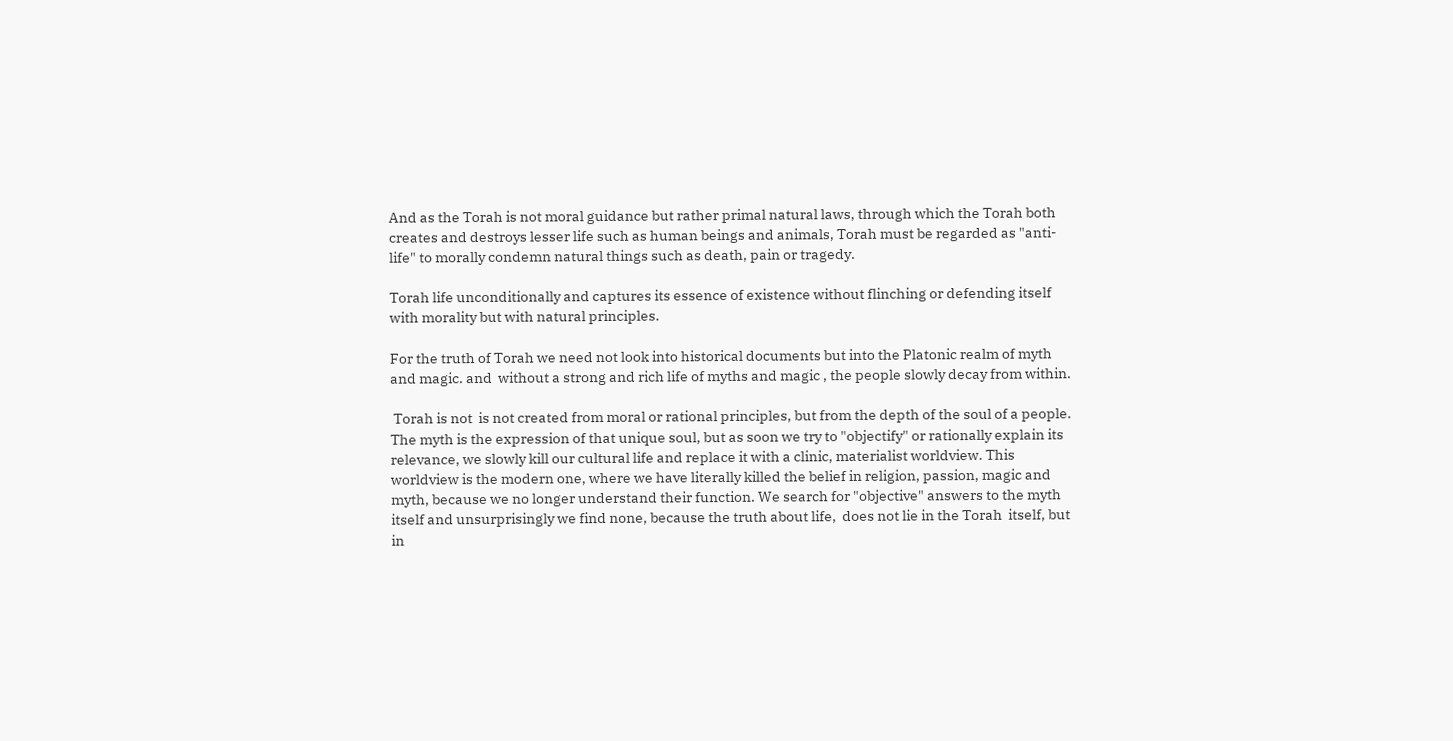And as the Torah is not moral guidance but rather primal natural laws, through which the Torah both creates and destroys lesser life such as human beings and animals, Torah must be regarded as "anti-life" to morally condemn natural things such as death, pain or tragedy.

Torah life unconditionally and captures its essence of existence without flinching or defending itself with morality but with natural principles.

For the truth of Torah we need not look into historical documents but into the Platonic realm of myth and magic. and  without a strong and rich life of myths and magic , the people slowly decay from within.

 Torah is not  is not created from moral or rational principles, but from the depth of the soul of a people. The myth is the expression of that unique soul, but as soon we try to "objectify" or rationally explain its relevance, we slowly kill our cultural life and replace it with a clinic, materialist worldview. This worldview is the modern one, where we have literally killed the belief in religion, passion, magic and myth, because we no longer understand their function. We search for "objective" answers to the myth itself and unsurprisingly we find none, because the truth about life,  does not lie in the Torah  itself, but in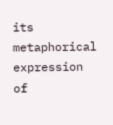its metaphorical expression of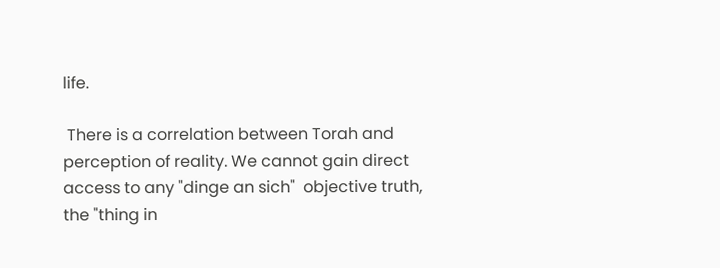life.

 There is a correlation between Torah and perception of reality. We cannot gain direct access to any "dinge an sich"  objective truth, the "thing in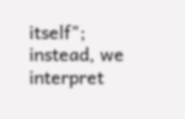itself"; instead, we interpret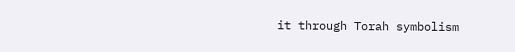it through Torah symbolism